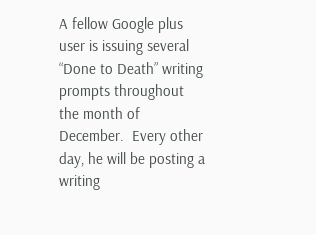A fellow Google plus user is issuing several “Done to Death” writing prompts throughout the month of December.  Every other day, he will be posting a writing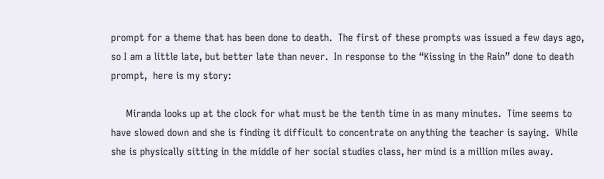prompt for a theme that has been done to death.  The first of these prompts was issued a few days ago, so I am a little late, but better late than never.  In response to the “Kissing in the Rain” done to death prompt,  here is my story:

     Miranda looks up at the clock for what must be the tenth time in as many minutes.  Time seems to have slowed down and she is finding it difficult to concentrate on anything the teacher is saying.  While she is physically sitting in the middle of her social studies class, her mind is a million miles away.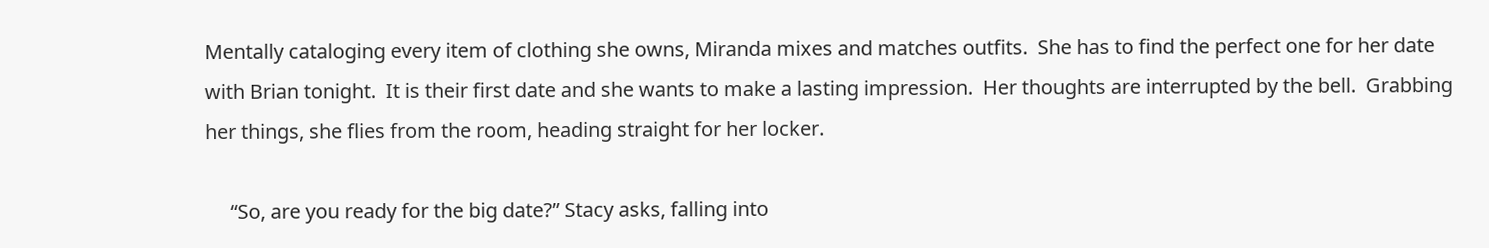Mentally cataloging every item of clothing she owns, Miranda mixes and matches outfits.  She has to find the perfect one for her date with Brian tonight.  It is their first date and she wants to make a lasting impression.  Her thoughts are interrupted by the bell.  Grabbing her things, she flies from the room, heading straight for her locker.

     “So, are you ready for the big date?” Stacy asks, falling into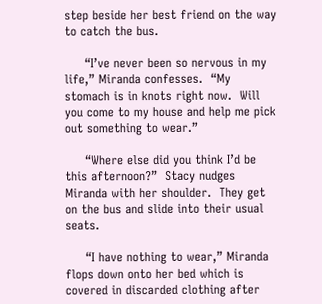step beside her best friend on the way to catch the bus.

     “I’ve never been so nervous in my life,” Miranda confesses.  “My stomach is in knots right now.  Will you come to my house and help me pick out something to wear.”

     “Where else did you think I’d be this afternoon?”  Stacy nudges Miranda with her shoulder.  They get on the bus and slide into their usual seats.

     “I have nothing to wear,” Miranda flops down onto her bed which is covered in discarded clothing after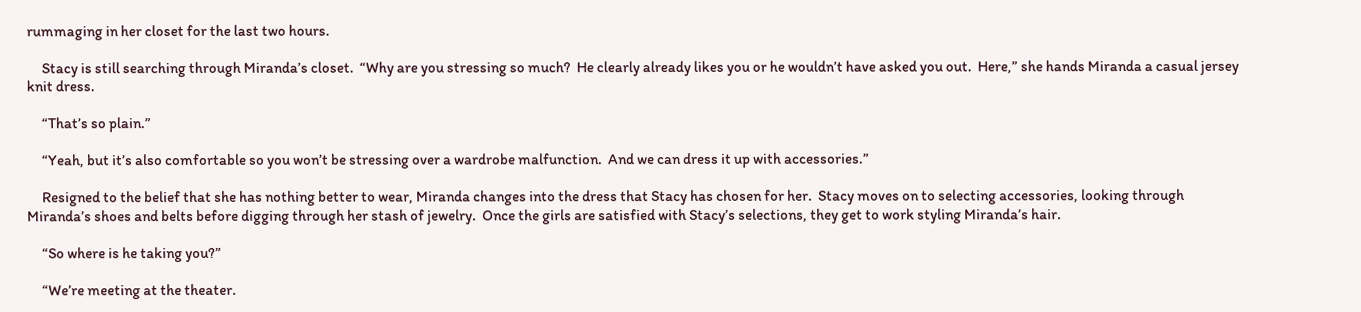rummaging in her closet for the last two hours.

     Stacy is still searching through Miranda’s closet.  “Why are you stressing so much?  He clearly already likes you or he wouldn’t have asked you out.  Here,” she hands Miranda a casual jersey knit dress.

     “That’s so plain.”

     “Yeah, but it’s also comfortable so you won’t be stressing over a wardrobe malfunction.  And we can dress it up with accessories.”

     Resigned to the belief that she has nothing better to wear, Miranda changes into the dress that Stacy has chosen for her.  Stacy moves on to selecting accessories, looking through Miranda’s shoes and belts before digging through her stash of jewelry.  Once the girls are satisfied with Stacy’s selections, they get to work styling Miranda’s hair.

     “So where is he taking you?”

     “We’re meeting at the theater.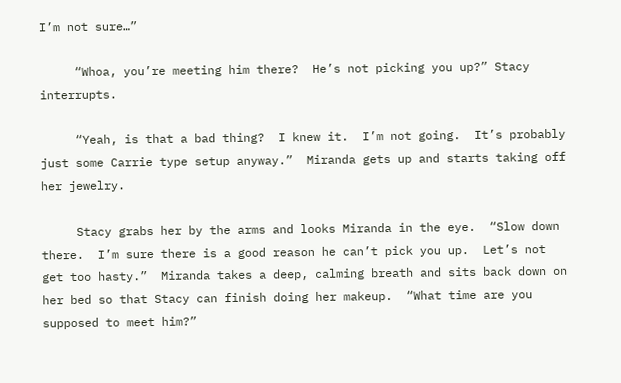I’m not sure…”

     “Whoa, you’re meeting him there?  He’s not picking you up?” Stacy interrupts.

     “Yeah, is that a bad thing?  I knew it.  I’m not going.  It’s probably just some Carrie type setup anyway.”  Miranda gets up and starts taking off her jewelry.

     Stacy grabs her by the arms and looks Miranda in the eye.  “Slow down there.  I’m sure there is a good reason he can’t pick you up.  Let’s not get too hasty.”  Miranda takes a deep, calming breath and sits back down on her bed so that Stacy can finish doing her makeup.  “What time are you supposed to meet him?”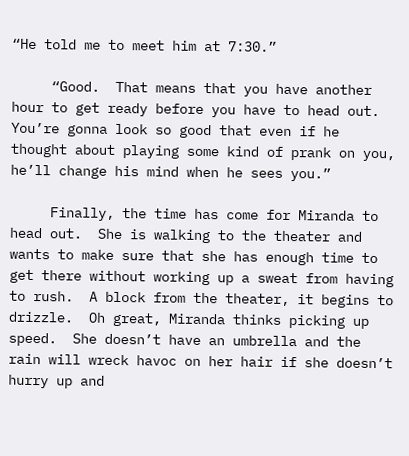“He told me to meet him at 7:30.”

     “Good.  That means that you have another hour to get ready before you have to head out.  You’re gonna look so good that even if he thought about playing some kind of prank on you, he’ll change his mind when he sees you.”

     Finally, the time has come for Miranda to head out.  She is walking to the theater and wants to make sure that she has enough time to get there without working up a sweat from having to rush.  A block from the theater, it begins to drizzle.  Oh great, Miranda thinks picking up speed.  She doesn’t have an umbrella and the rain will wreck havoc on her hair if she doesn’t hurry up and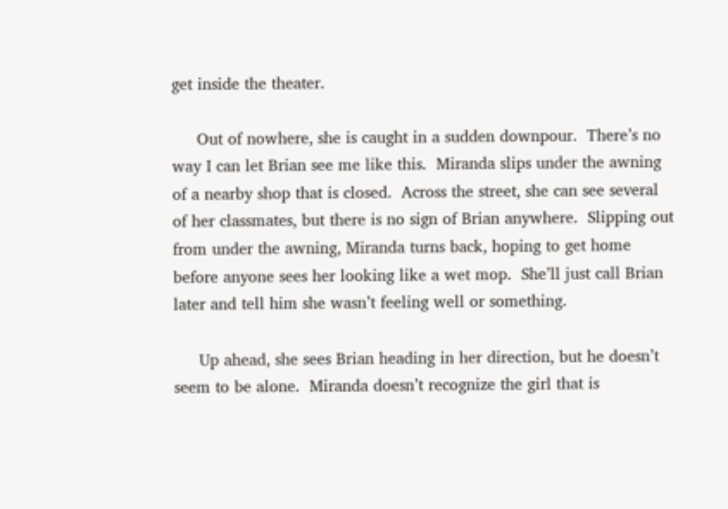get inside the theater.

     Out of nowhere, she is caught in a sudden downpour.  There’s no way I can let Brian see me like this.  Miranda slips under the awning of a nearby shop that is closed.  Across the street, she can see several of her classmates, but there is no sign of Brian anywhere.  Slipping out from under the awning, Miranda turns back, hoping to get home before anyone sees her looking like a wet mop.  She’ll just call Brian later and tell him she wasn’t feeling well or something.

     Up ahead, she sees Brian heading in her direction, but he doesn’t seem to be alone.  Miranda doesn’t recognize the girl that is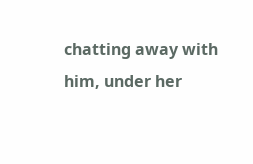chatting away with him, under her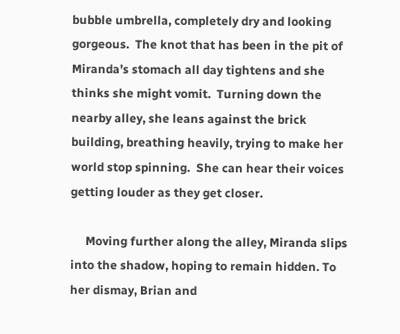bubble umbrella, completely dry and looking gorgeous.  The knot that has been in the pit of Miranda’s stomach all day tightens and she thinks she might vomit.  Turning down the nearby alley, she leans against the brick building, breathing heavily, trying to make her world stop spinning.  She can hear their voices getting louder as they get closer.

     Moving further along the alley, Miranda slips into the shadow, hoping to remain hidden. To her dismay, Brian and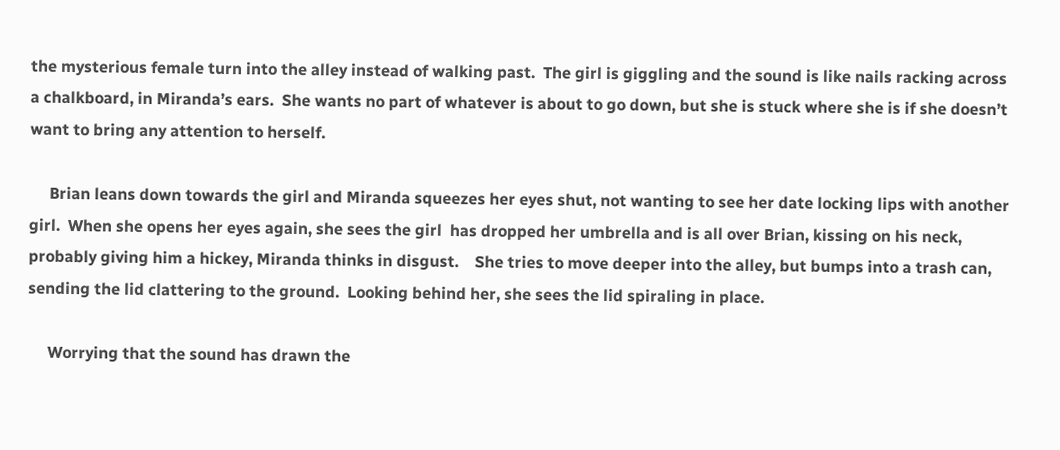the mysterious female turn into the alley instead of walking past.  The girl is giggling and the sound is like nails racking across a chalkboard, in Miranda’s ears.  She wants no part of whatever is about to go down, but she is stuck where she is if she doesn’t want to bring any attention to herself.

     Brian leans down towards the girl and Miranda squeezes her eyes shut, not wanting to see her date locking lips with another girl.  When she opens her eyes again, she sees the girl  has dropped her umbrella and is all over Brian, kissing on his neck, probably giving him a hickey, Miranda thinks in disgust.    She tries to move deeper into the alley, but bumps into a trash can, sending the lid clattering to the ground.  Looking behind her, she sees the lid spiraling in place.

     Worrying that the sound has drawn the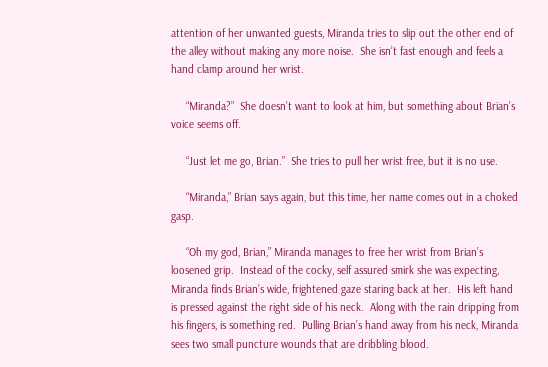attention of her unwanted guests, Miranda tries to slip out the other end of the alley without making any more noise.  She isn’t fast enough and feels a hand clamp around her wrist.

     “Miranda?”  She doesn’t want to look at him, but something about Brian’s voice seems off.

     “Just let me go, Brian.”  She tries to pull her wrist free, but it is no use.

     “Miranda,” Brian says again, but this time, her name comes out in a choked gasp.

     “Oh my god, Brian,” Miranda manages to free her wrist from Brian’s loosened grip.  Instead of the cocky, self assured smirk she was expecting, Miranda finds Brian’s wide, frightened gaze staring back at her.  His left hand is pressed against the right side of his neck.  Along with the rain dripping from his fingers, is something red.  Pulling Brian’s hand away from his neck, Miranda sees two small puncture wounds that are dribbling blood.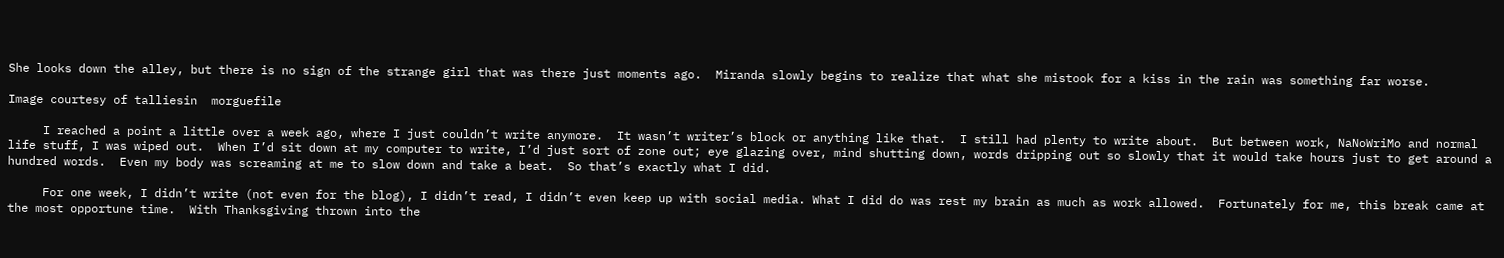She looks down the alley, but there is no sign of the strange girl that was there just moments ago.  Miranda slowly begins to realize that what she mistook for a kiss in the rain was something far worse.

Image courtesy of talliesin  morguefile

     I reached a point a little over a week ago, where I just couldn’t write anymore.  It wasn’t writer’s block or anything like that.  I still had plenty to write about.  But between work, NaNoWriMo and normal life stuff, I was wiped out.  When I’d sit down at my computer to write, I’d just sort of zone out; eye glazing over, mind shutting down, words dripping out so slowly that it would take hours just to get around a hundred words.  Even my body was screaming at me to slow down and take a beat.  So that’s exactly what I did.

     For one week, I didn’t write (not even for the blog), I didn’t read, I didn’t even keep up with social media. What I did do was rest my brain as much as work allowed.  Fortunately for me, this break came at the most opportune time.  With Thanksgiving thrown into the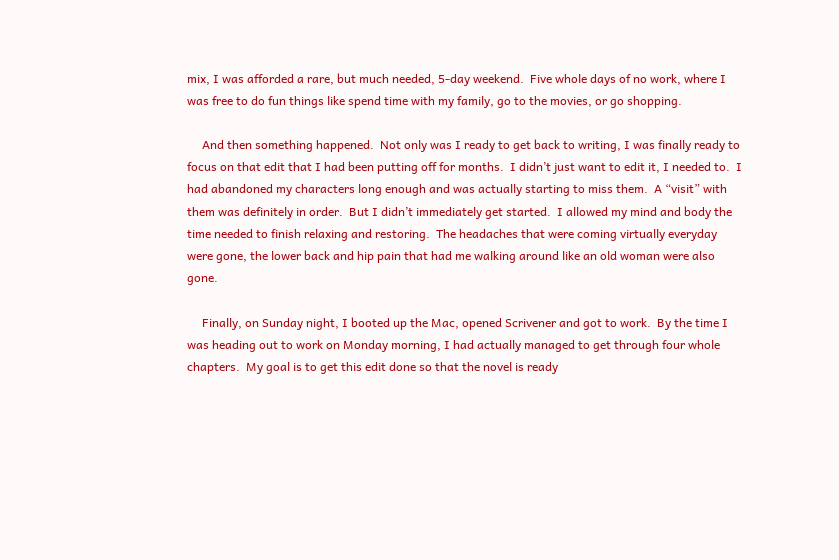mix, I was afforded a rare, but much needed, 5-day weekend.  Five whole days of no work, where I was free to do fun things like spend time with my family, go to the movies, or go shopping.

     And then something happened.  Not only was I ready to get back to writing, I was finally ready to focus on that edit that I had been putting off for months.  I didn’t just want to edit it, I needed to.  I had abandoned my characters long enough and was actually starting to miss them.  A “visit” with them was definitely in order.  But I didn’t immediately get started.  I allowed my mind and body the time needed to finish relaxing and restoring.  The headaches that were coming virtually everyday were gone, the lower back and hip pain that had me walking around like an old woman were also gone.

     Finally, on Sunday night, I booted up the Mac, opened Scrivener and got to work.  By the time I was heading out to work on Monday morning, I had actually managed to get through four whole chapters.  My goal is to get this edit done so that the novel is ready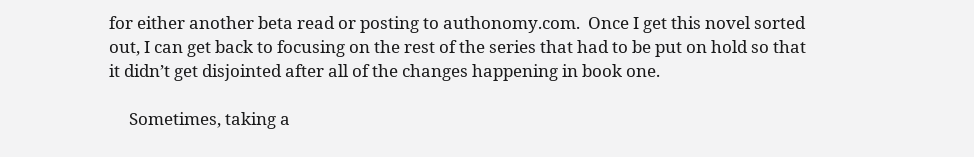for either another beta read or posting to authonomy.com.  Once I get this novel sorted out, I can get back to focusing on the rest of the series that had to be put on hold so that it didn’t get disjointed after all of the changes happening in book one.

     Sometimes, taking a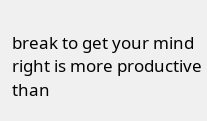break to get your mind right is more productive than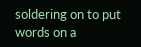soldering on to put words on a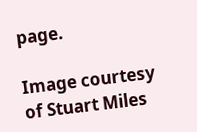page.

Image courtesy of Stuart Miles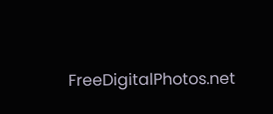FreeDigitalPhotos.net